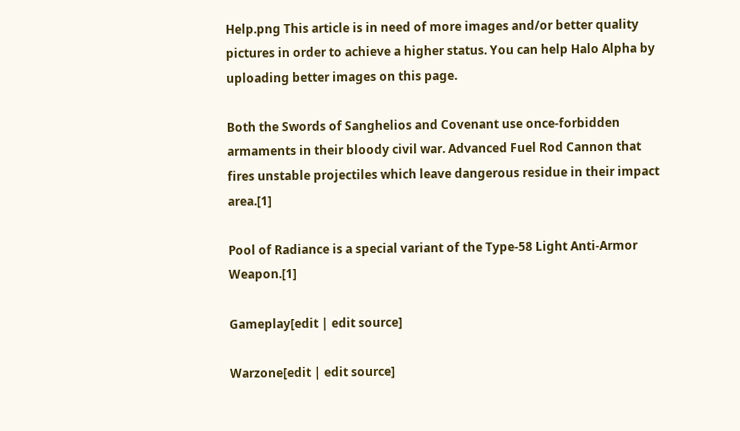Help.png This article is in need of more images and/or better quality pictures in order to achieve a higher status. You can help Halo Alpha by uploading better images on this page.

Both the Swords of Sanghelios and Covenant use once-forbidden armaments in their bloody civil war. Advanced Fuel Rod Cannon that fires unstable projectiles which leave dangerous residue in their impact area.[1]

Pool of Radiance is a special variant of the Type-58 Light Anti-Armor Weapon.[1]

Gameplay[edit | edit source]

Warzone[edit | edit source]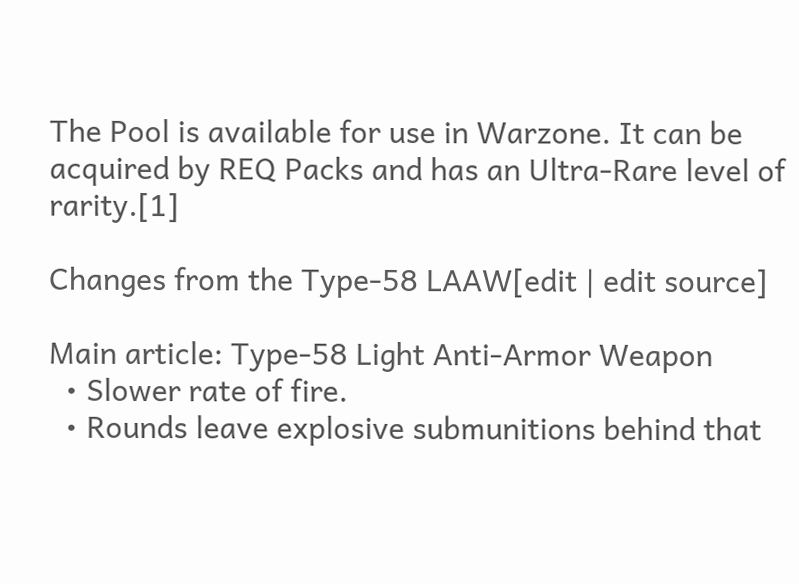The Pool is available for use in Warzone. It can be acquired by REQ Packs and has an Ultra-Rare level of rarity.[1]

Changes from the Type-58 LAAW[edit | edit source]

Main article: Type-58 Light Anti-Armor Weapon
  • Slower rate of fire.
  • Rounds leave explosive submunitions behind that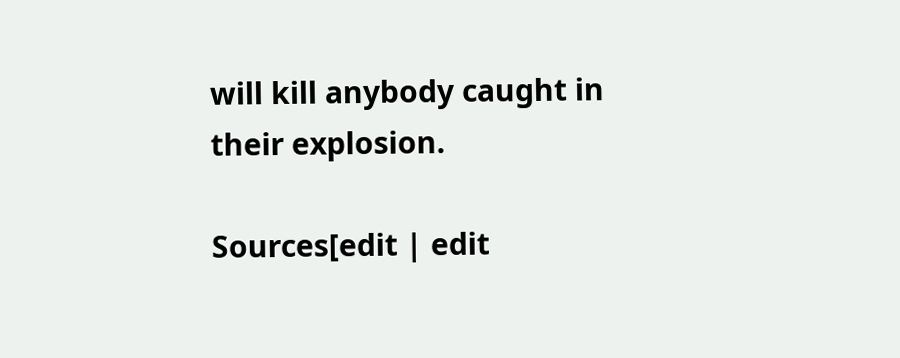will kill anybody caught in their explosion.

Sources[edit | edit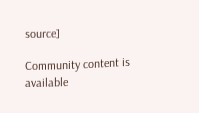source]

Community content is available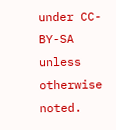under CC-BY-SA unless otherwise noted.